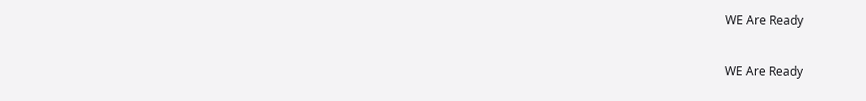WE Are Ready

WE Are Ready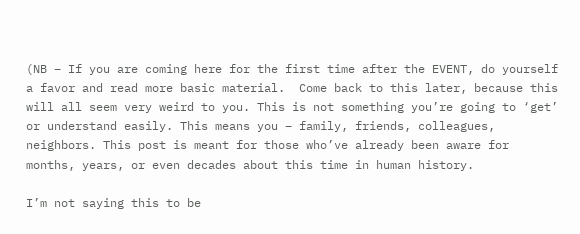(NB – If you are coming here for the first time after the EVENT, do yourself a favor and read more basic material.  Come back to this later, because this will all seem very weird to you. This is not something you’re going to ‘get’ or understand easily. This means you – family, friends, colleagues, neighbors. This post is meant for those who’ve already been aware for months, years, or even decades about this time in human history.

I’m not saying this to be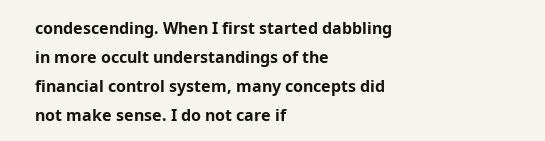condescending. When I first started dabbling in more occult understandings of the financial control system, many concepts did not make sense. I do not care if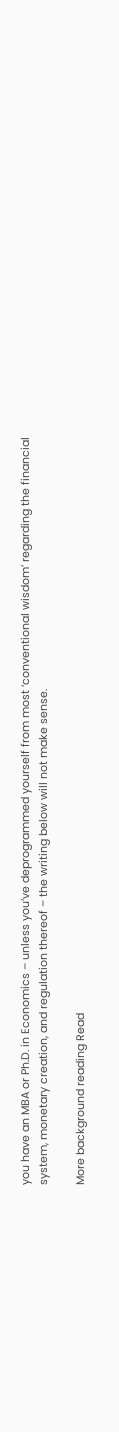you have an MBA or Ph.D. in Economics – unless you’ve deprogrammed yourself from most ‘conventional wisdom’ regarding the financial system, monetary creation, and regulation thereof – the writing below will not make sense.

More background reading Read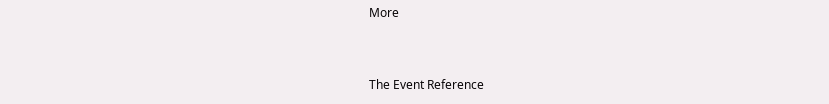More


The Event Reference